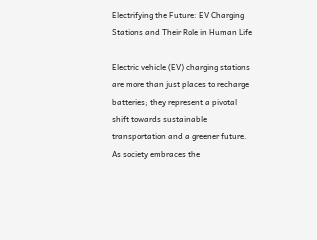Electrifying the Future: EV Charging Stations and Their Role in Human Life

Electric vehicle (EV) charging stations are more than just places to recharge batteries; they represent a pivotal shift towards sustainable transportation and a greener future. As society embraces the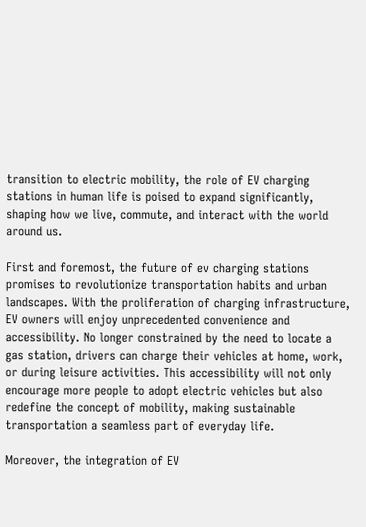transition to electric mobility, the role of EV charging stations in human life is poised to expand significantly, shaping how we live, commute, and interact with the world around us.

First and foremost, the future of ev charging stations promises to revolutionize transportation habits and urban landscapes. With the proliferation of charging infrastructure, EV owners will enjoy unprecedented convenience and accessibility. No longer constrained by the need to locate a gas station, drivers can charge their vehicles at home, work, or during leisure activities. This accessibility will not only encourage more people to adopt electric vehicles but also redefine the concept of mobility, making sustainable transportation a seamless part of everyday life.

Moreover, the integration of EV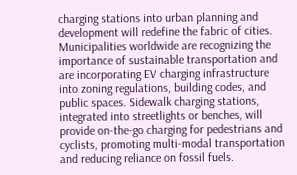charging stations into urban planning and development will redefine the fabric of cities. Municipalities worldwide are recognizing the importance of sustainable transportation and are incorporating EV charging infrastructure into zoning regulations, building codes, and public spaces. Sidewalk charging stations, integrated into streetlights or benches, will provide on-the-go charging for pedestrians and cyclists, promoting multi-modal transportation and reducing reliance on fossil fuels.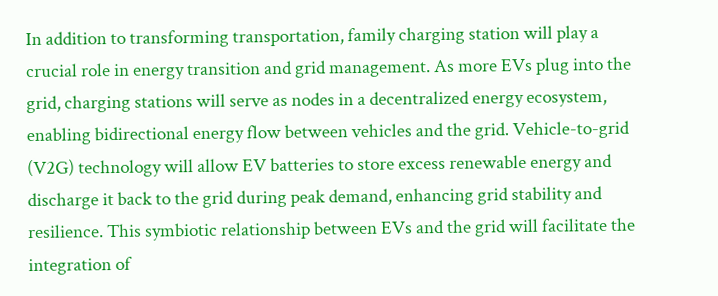In addition to transforming transportation, family charging station will play a crucial role in energy transition and grid management. As more EVs plug into the grid, charging stations will serve as nodes in a decentralized energy ecosystem, enabling bidirectional energy flow between vehicles and the grid. Vehicle-to-grid (V2G) technology will allow EV batteries to store excess renewable energy and discharge it back to the grid during peak demand, enhancing grid stability and resilience. This symbiotic relationship between EVs and the grid will facilitate the integration of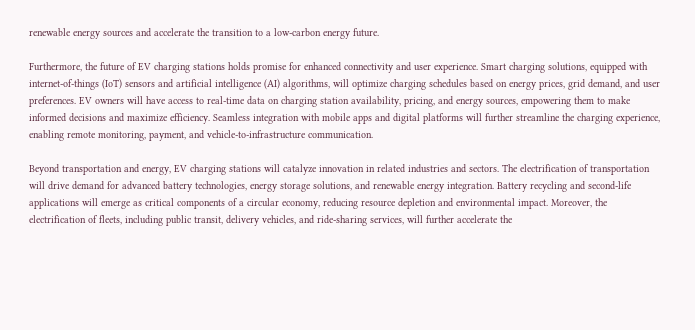renewable energy sources and accelerate the transition to a low-carbon energy future.

Furthermore, the future of EV charging stations holds promise for enhanced connectivity and user experience. Smart charging solutions, equipped with internet-of-things (IoT) sensors and artificial intelligence (AI) algorithms, will optimize charging schedules based on energy prices, grid demand, and user preferences. EV owners will have access to real-time data on charging station availability, pricing, and energy sources, empowering them to make informed decisions and maximize efficiency. Seamless integration with mobile apps and digital platforms will further streamline the charging experience, enabling remote monitoring, payment, and vehicle-to-infrastructure communication.

Beyond transportation and energy, EV charging stations will catalyze innovation in related industries and sectors. The electrification of transportation will drive demand for advanced battery technologies, energy storage solutions, and renewable energy integration. Battery recycling and second-life applications will emerge as critical components of a circular economy, reducing resource depletion and environmental impact. Moreover, the electrification of fleets, including public transit, delivery vehicles, and ride-sharing services, will further accelerate the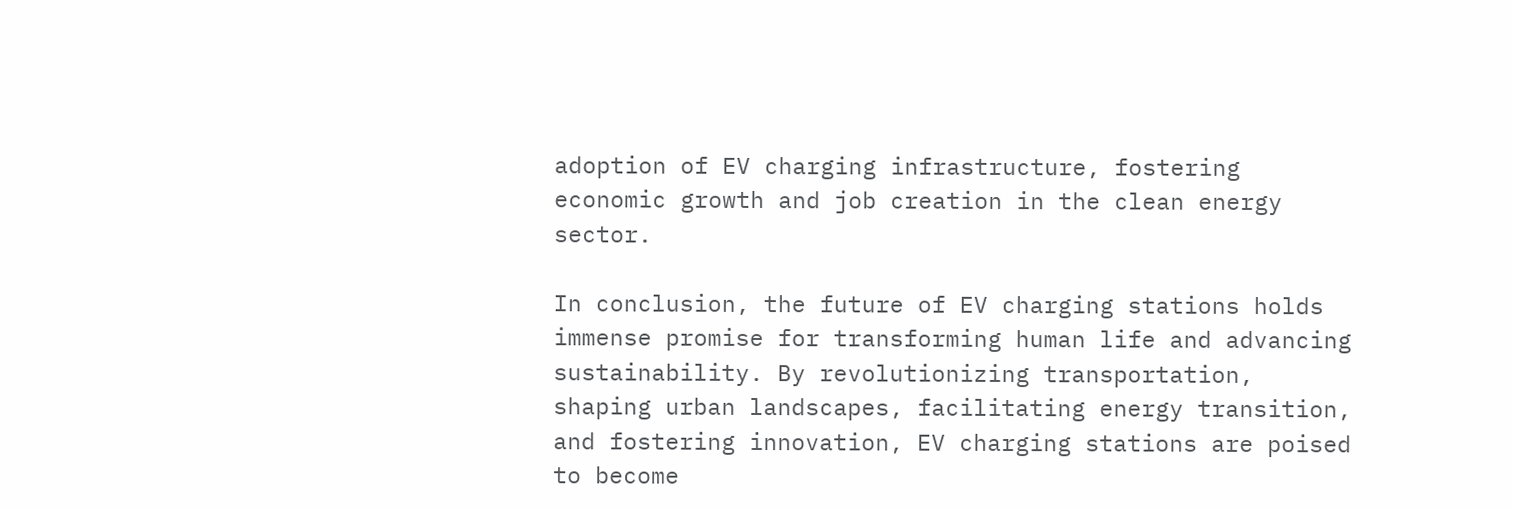adoption of EV charging infrastructure, fostering economic growth and job creation in the clean energy sector.

In conclusion, the future of EV charging stations holds immense promise for transforming human life and advancing sustainability. By revolutionizing transportation, shaping urban landscapes, facilitating energy transition, and fostering innovation, EV charging stations are poised to become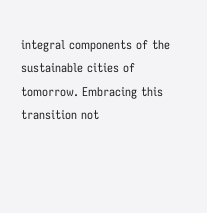integral components of the sustainable cities of tomorrow. Embracing this transition not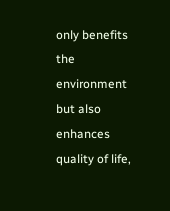only benefits the environment but also enhances quality of life,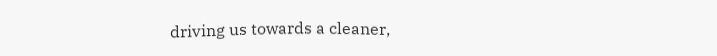driving us towards a cleaner,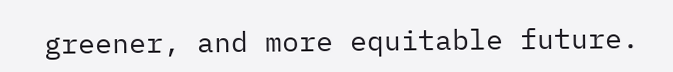greener, and more equitable future.